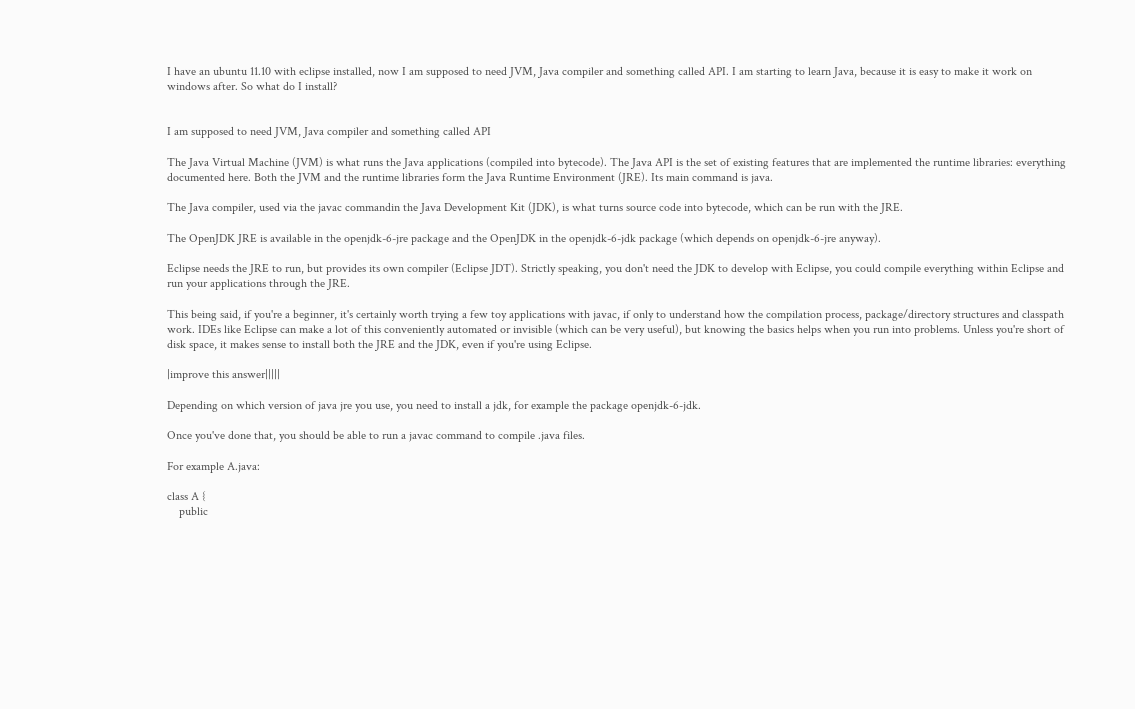I have an ubuntu 11.10 with eclipse installed, now I am supposed to need JVM, Java compiler and something called API. I am starting to learn Java, because it is easy to make it work on windows after. So what do I install?


I am supposed to need JVM, Java compiler and something called API

The Java Virtual Machine (JVM) is what runs the Java applications (compiled into bytecode). The Java API is the set of existing features that are implemented the runtime libraries: everything documented here. Both the JVM and the runtime libraries form the Java Runtime Environment (JRE). Its main command is java.

The Java compiler, used via the javac commandin the Java Development Kit (JDK), is what turns source code into bytecode, which can be run with the JRE.

The OpenJDK JRE is available in the openjdk-6-jre package and the OpenJDK in the openjdk-6-jdk package (which depends on openjdk-6-jre anyway).

Eclipse needs the JRE to run, but provides its own compiler (Eclipse JDT). Strictly speaking, you don't need the JDK to develop with Eclipse, you could compile everything within Eclipse and run your applications through the JRE.

This being said, if you're a beginner, it's certainly worth trying a few toy applications with javac, if only to understand how the compilation process, package/directory structures and classpath work. IDEs like Eclipse can make a lot of this conveniently automated or invisible (which can be very useful), but knowing the basics helps when you run into problems. Unless you're short of disk space, it makes sense to install both the JRE and the JDK, even if you're using Eclipse.

|improve this answer|||||

Depending on which version of java jre you use, you need to install a jdk, for example the package openjdk-6-jdk.

Once you've done that, you should be able to run a javac command to compile .java files.

For example A.java:

class A {
    public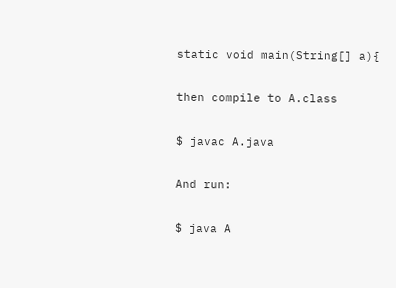static void main(String[] a){

then compile to A.class

$ javac A.java

And run:

$ java A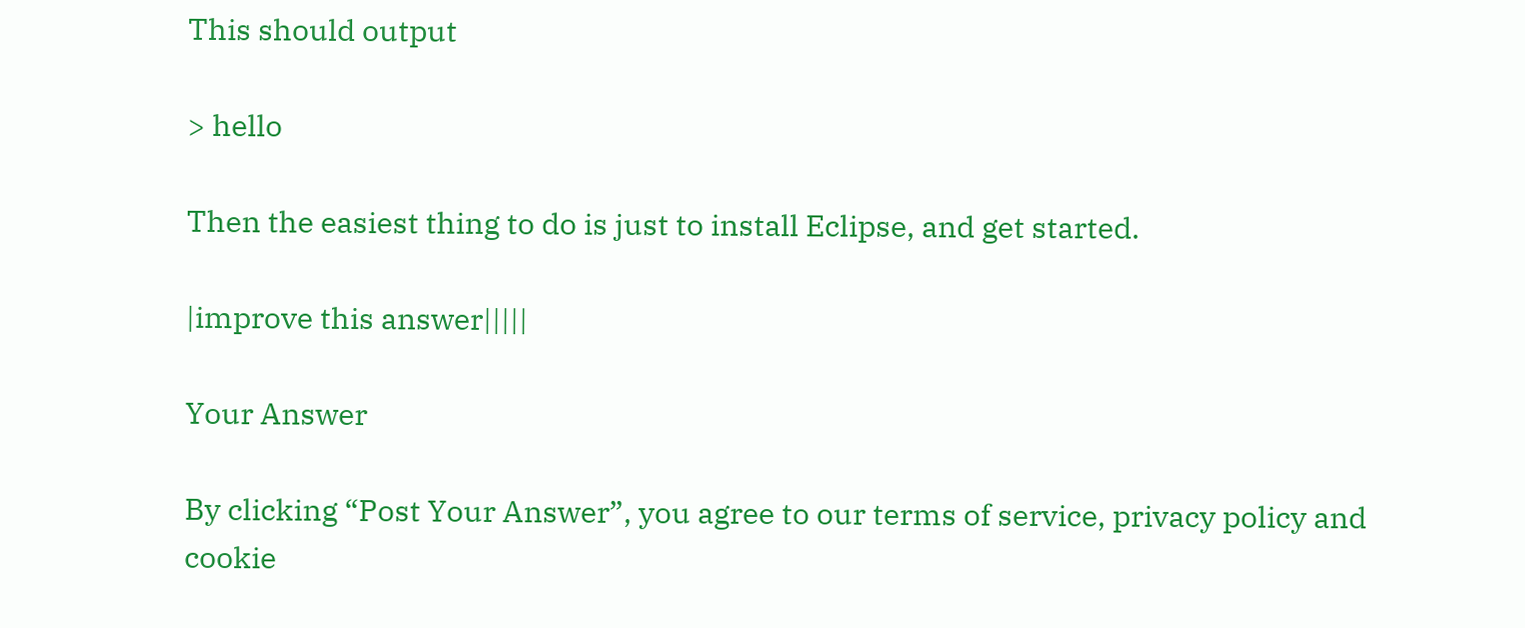This should output

> hello

Then the easiest thing to do is just to install Eclipse, and get started.

|improve this answer|||||

Your Answer

By clicking “Post Your Answer”, you agree to our terms of service, privacy policy and cookie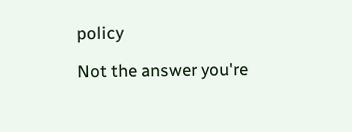policy

Not the answer you're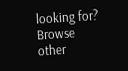looking for? Browse other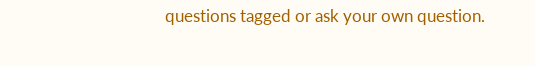questions tagged or ask your own question.